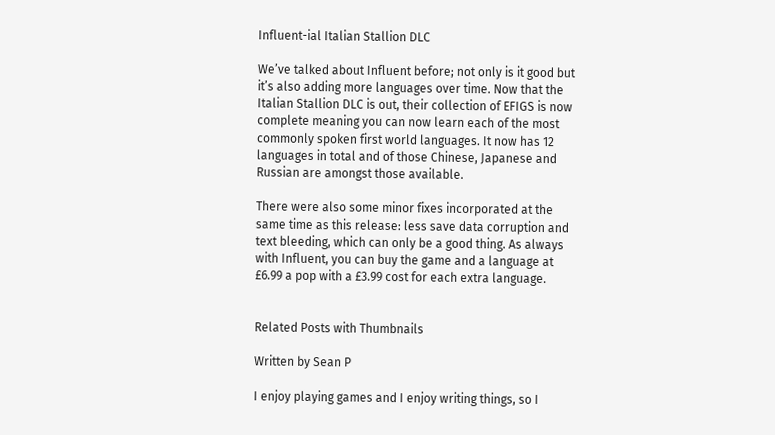Influent-ial Italian Stallion DLC

We’ve talked about Influent before; not only is it good but it’s also adding more languages over time. Now that the Italian Stallion DLC is out, their collection of EFIGS is now complete meaning you can now learn each of the most commonly spoken first world languages. It now has 12 languages in total and of those Chinese, Japanese and Russian are amongst those available.

There were also some minor fixes incorporated at the same time as this release: less save data corruption and text bleeding, which can only be a good thing. As always with Influent, you can buy the game and a language at £6.99 a pop with a £3.99 cost for each extra language.


Related Posts with Thumbnails

Written by Sean P

I enjoy playing games and I enjoy writing things, so I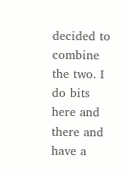decided to combine the two. I do bits here and there and have a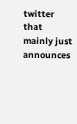twitter that mainly just announces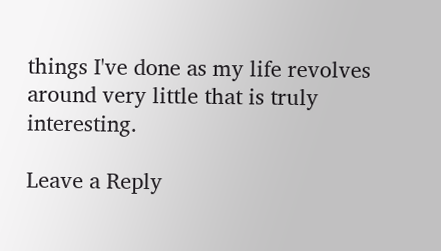things I've done as my life revolves around very little that is truly interesting.

Leave a Reply